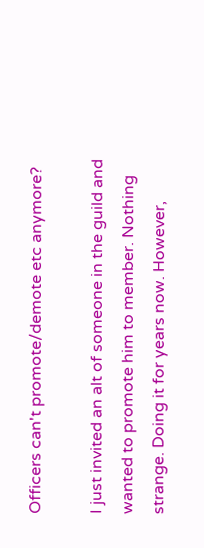Officers can't promote/demote etc anymore?

I just invited an alt of someone in the guild and wanted to promote him to member. Nothing strange. Doing it for years now. However,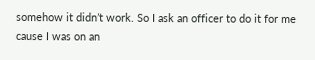somehow it didn’t work. So I ask an officer to do it for me cause I was on an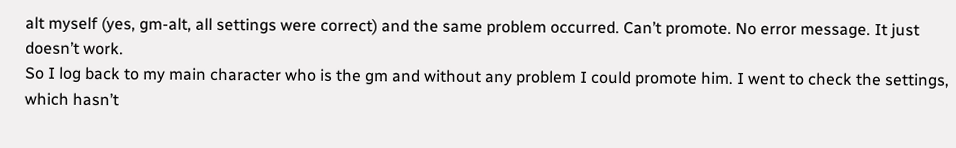alt myself (yes, gm-alt, all settings were correct) and the same problem occurred. Can’t promote. No error message. It just doesn’t work.
So I log back to my main character who is the gm and without any problem I could promote him. I went to check the settings, which hasn’t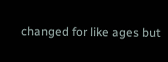changed for like ages but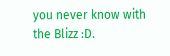you never know with the Blizz :D.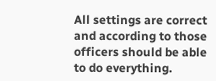All settings are correct and according to those officers should be able to do everything.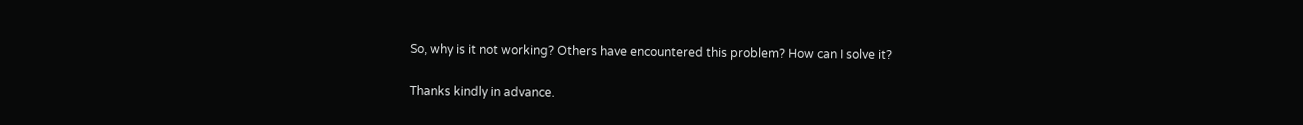So, why is it not working? Others have encountered this problem? How can I solve it?

Thanks kindly in advance.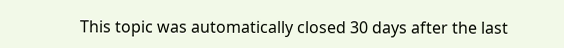This topic was automatically closed 30 days after the last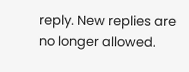reply. New replies are no longer allowed.